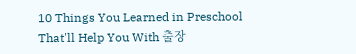10 Things You Learned in Preschool That'll Help You With 출장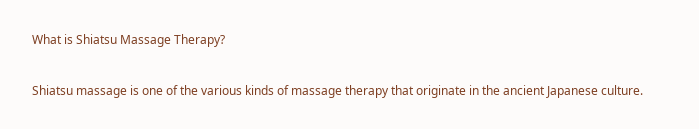What is Shiatsu Massage Therapy?

Shiatsu massage is one of the various kinds of massage therapy that originate in the ancient Japanese culture.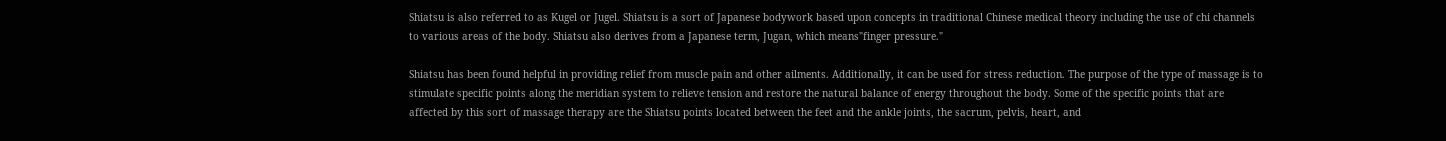Shiatsu is also referred to as Kugel or Jugel. Shiatsu is a sort of Japanese bodywork based upon concepts in traditional Chinese medical theory including the use of chi channels to various areas of the body. Shiatsu also derives from a Japanese term, Jugan, which means"finger pressure."

Shiatsu has been found helpful in providing relief from muscle pain and other ailments. Additionally, it can be used for stress reduction. The purpose of the type of massage is to stimulate specific points along the meridian system to relieve tension and restore the natural balance of energy throughout the body. Some of the specific points that are affected by this sort of massage therapy are the Shiatsu points located between the feet and the ankle joints, the sacrum, pelvis, heart, and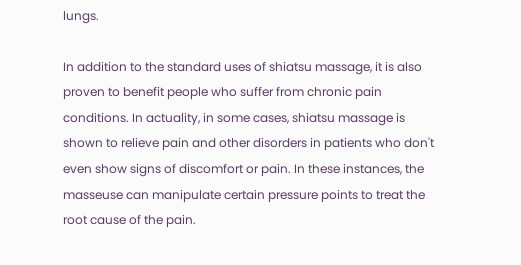lungs.

In addition to the standard uses of shiatsu massage, it is also proven to benefit people who suffer from chronic pain conditions. In actuality, in some cases, shiatsu massage is shown to relieve pain and other disorders in patients who don't even show signs of discomfort or pain. In these instances, the masseuse can manipulate certain pressure points to treat the root cause of the pain.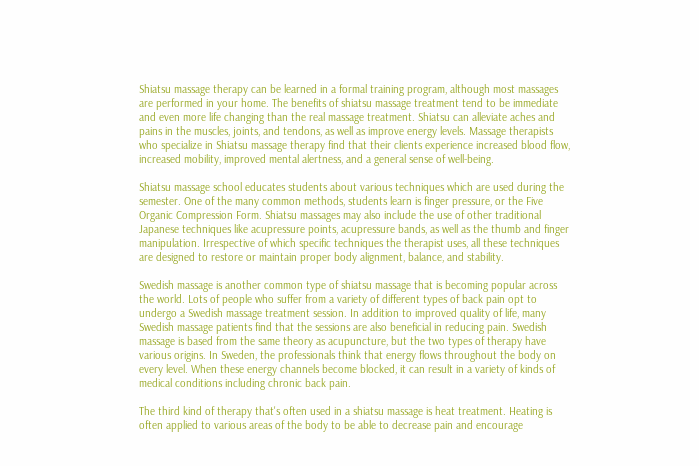Shiatsu massage therapy can be learned in a formal training program, although most massages are performed in your home. The benefits of shiatsu massage treatment tend to be immediate and even more life changing than the real massage treatment. Shiatsu can alleviate aches and pains in the muscles, joints, and tendons, as well as improve energy levels. Massage therapists who specialize in Shiatsu massage therapy find that their clients experience increased blood flow, increased mobility, improved mental alertness, and a general sense of well-being.

Shiatsu massage school educates students about various techniques which are used during the semester. One of the many common methods, students learn is finger pressure, or the Five Organic Compression Form. Shiatsu massages may also include the use of other traditional Japanese techniques like acupressure points, acupressure bands, as well as the thumb and finger manipulation. Irrespective of which specific techniques the therapist uses, all these techniques are designed to restore or maintain proper body alignment, balance, and stability.

Swedish massage is another common type of shiatsu massage that is becoming popular across the world. Lots of people who suffer from a variety of different types of back pain opt to undergo a Swedish massage treatment session. In addition to improved quality of life, many Swedish massage patients find that the sessions are also beneficial in reducing pain. Swedish massage is based from the same theory as acupuncture, but the two types of therapy have various origins. In Sweden, the professionals think that energy flows throughout the body on every level. When these energy channels become blocked, it can result in a variety of kinds of medical conditions including chronic back pain.

The third kind of therapy that's often used in a shiatsu massage is heat treatment. Heating is often applied to various areas of the body to be able to decrease pain and encourage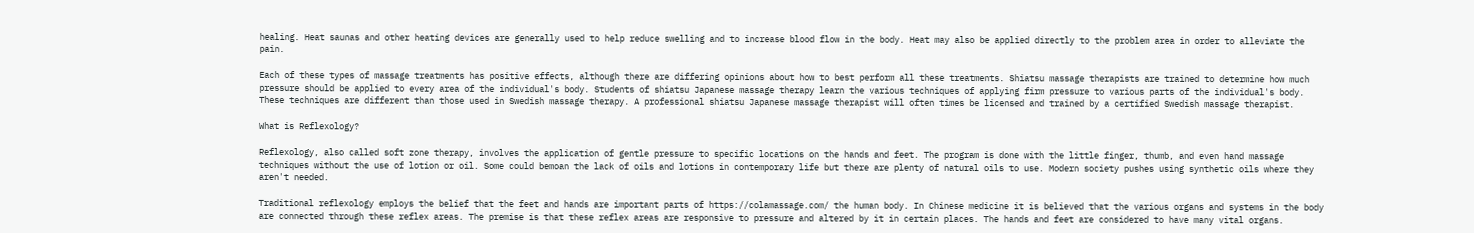healing. Heat saunas and other heating devices are generally used to help reduce swelling and to increase blood flow in the body. Heat may also be applied directly to the problem area in order to alleviate the pain.

Each of these types of massage treatments has positive effects, although there are differing opinions about how to best perform all these treatments. Shiatsu massage therapists are trained to determine how much pressure should be applied to every area of the individual's body. Students of shiatsu Japanese massage therapy learn the various techniques of applying firm pressure to various parts of the individual's body. These techniques are different than those used in Swedish massage therapy. A professional shiatsu Japanese massage therapist will often times be licensed and trained by a certified Swedish massage therapist.

What is Reflexology?

Reflexology, also called soft zone therapy, involves the application of gentle pressure to specific locations on the hands and feet. The program is done with the little finger, thumb, and even hand massage techniques without the use of lotion or oil. Some could bemoan the lack of oils and lotions in contemporary life but there are plenty of natural oils to use. Modern society pushes using synthetic oils where they aren't needed.

Traditional reflexology employs the belief that the feet and hands are important parts of https://colamassage.com/ the human body. In Chinese medicine it is believed that the various organs and systems in the body are connected through these reflex areas. The premise is that these reflex areas are responsive to pressure and altered by it in certain places. The hands and feet are considered to have many vital organs.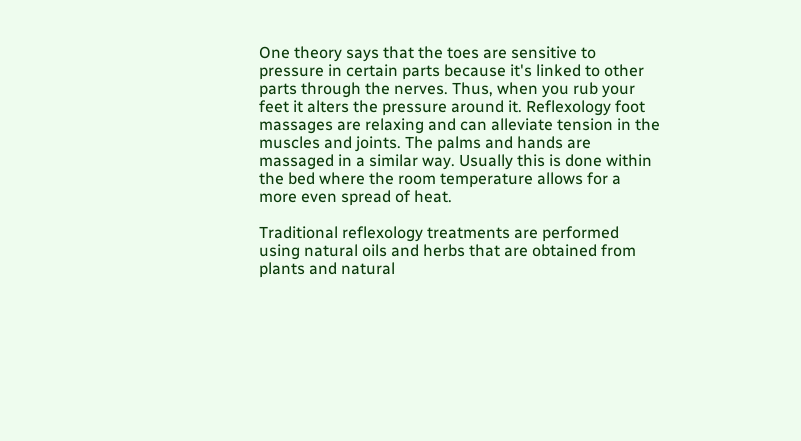One theory says that the toes are sensitive to pressure in certain parts because it's linked to other parts through the nerves. Thus, when you rub your feet it alters the pressure around it. Reflexology foot massages are relaxing and can alleviate tension in the muscles and joints. The palms and hands are massaged in a similar way. Usually this is done within the bed where the room temperature allows for a more even spread of heat.

Traditional reflexology treatments are performed using natural oils and herbs that are obtained from plants and natural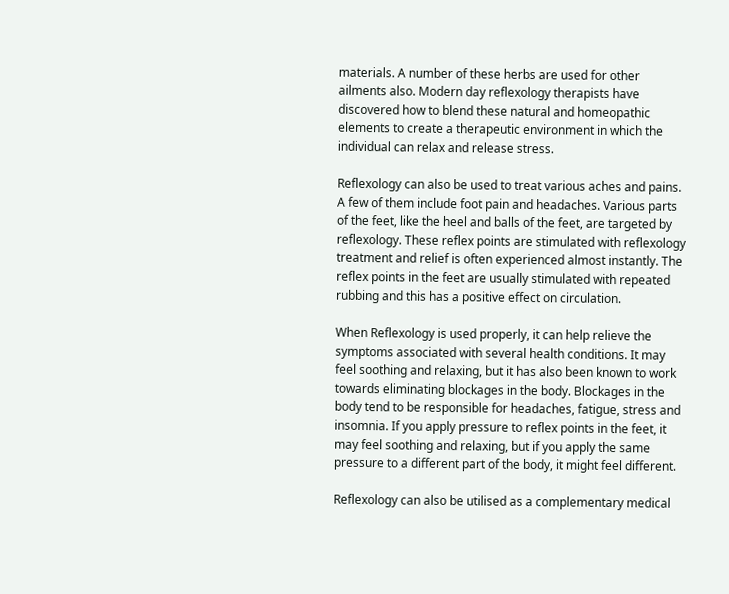materials. A number of these herbs are used for other ailments also. Modern day reflexology therapists have discovered how to blend these natural and homeopathic elements to create a therapeutic environment in which the individual can relax and release stress.

Reflexology can also be used to treat various aches and pains. A few of them include foot pain and headaches. Various parts of the feet, like the heel and balls of the feet, are targeted by reflexology. These reflex points are stimulated with reflexology treatment and relief is often experienced almost instantly. The reflex points in the feet are usually stimulated with repeated rubbing and this has a positive effect on circulation.

When Reflexology is used properly, it can help relieve the symptoms associated with several health conditions. It may feel soothing and relaxing, but it has also been known to work towards eliminating blockages in the body. Blockages in the body tend to be responsible for headaches, fatigue, stress and insomnia. If you apply pressure to reflex points in the feet, it may feel soothing and relaxing, but if you apply the same pressure to a different part of the body, it might feel different.

Reflexology can also be utilised as a complementary medical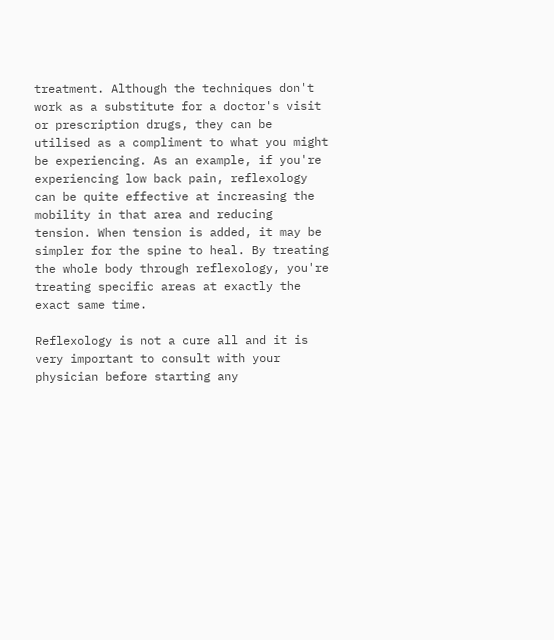treatment. Although the techniques don't work as a substitute for a doctor's visit or prescription drugs, they can be utilised as a compliment to what you might be experiencing. As an example, if you're experiencing low back pain, reflexology can be quite effective at increasing the mobility in that area and reducing tension. When tension is added, it may be simpler for the spine to heal. By treating the whole body through reflexology, you're treating specific areas at exactly the exact same time.

Reflexology is not a cure all and it is very important to consult with your physician before starting any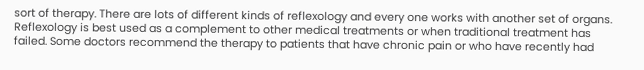sort of therapy. There are lots of different kinds of reflexology and every one works with another set of organs. Reflexology is best used as a complement to other medical treatments or when traditional treatment has failed. Some doctors recommend the therapy to patients that have chronic pain or who have recently had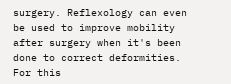surgery. Reflexology can even be used to improve mobility after surgery when it's been done to correct deformities. For this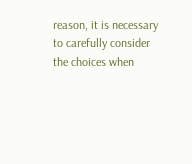reason, it is necessary to carefully consider the choices when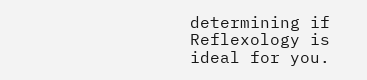determining if Reflexology is ideal for you.